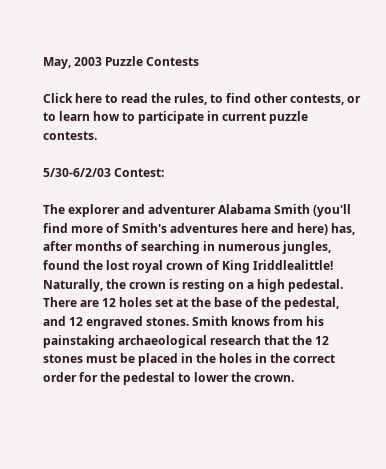May, 2003 Puzzle Contests

Click here to read the rules, to find other contests, or to learn how to participate in current puzzle contests.

5/30-6/2/03 Contest:

The explorer and adventurer Alabama Smith (you'll find more of Smith's adventures here and here) has, after months of searching in numerous jungles, found the lost royal crown of King Iriddlealittle! Naturally, the crown is resting on a high pedestal. There are 12 holes set at the base of the pedestal, and 12 engraved stones. Smith knows from his painstaking archaeological research that the 12 stones must be placed in the holes in the correct order for the pedestal to lower the crown.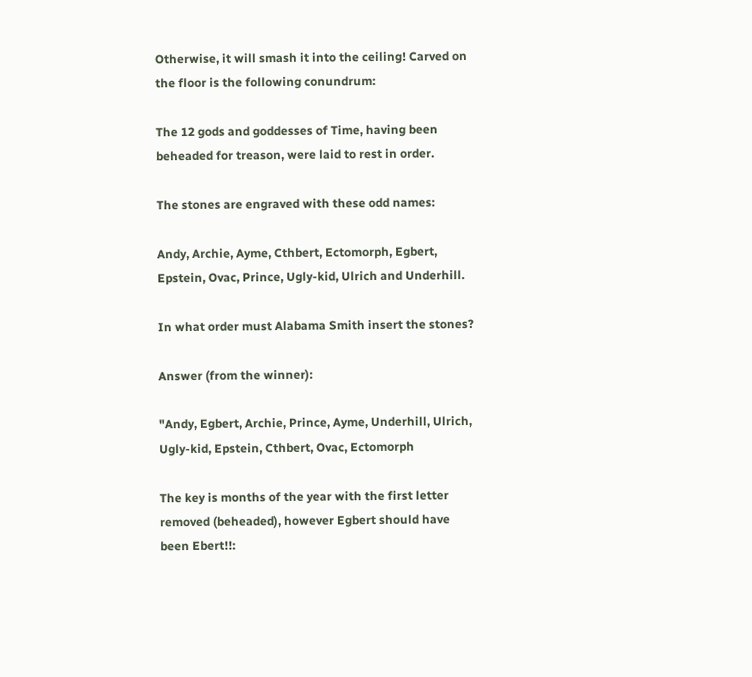Otherwise, it will smash it into the ceiling! Carved on the floor is the following conundrum:

The 12 gods and goddesses of Time, having been beheaded for treason, were laid to rest in order.

The stones are engraved with these odd names:

Andy, Archie, Ayme, Cthbert, Ectomorph, Egbert, Epstein, Ovac, Prince, Ugly-kid, Ulrich and Underhill.

In what order must Alabama Smith insert the stones?

Answer (from the winner):

"Andy, Egbert, Archie, Prince, Ayme, Underhill, Ulrich, Ugly-kid, Epstein, Cthbert, Ovac, Ectomorph

The key is months of the year with the first letter removed (beheaded), however Egbert should have been Ebert!!: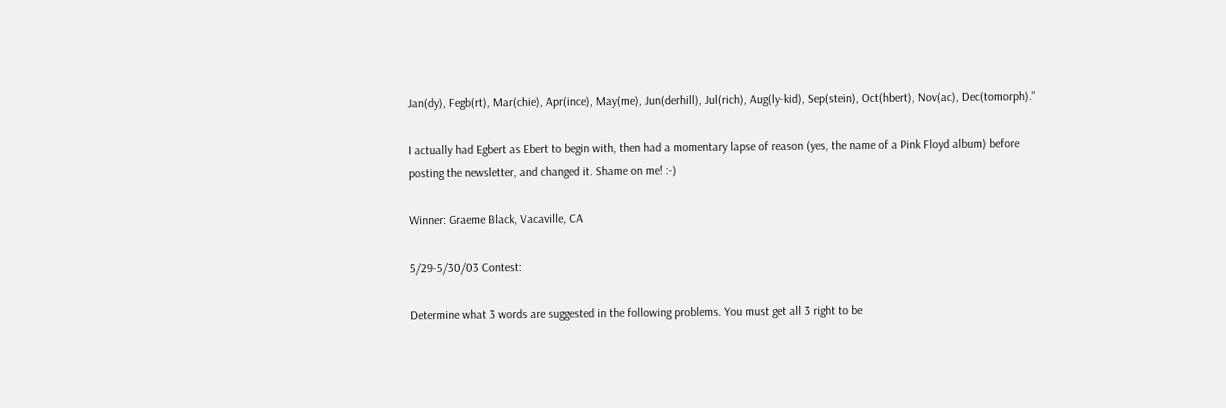Jan(dy), Fegb(rt), Mar(chie), Apr(ince), May(me), Jun(derhill), Jul(rich), Aug(ly-kid), Sep(stein), Oct(hbert), Nov(ac), Dec(tomorph)."

I actually had Egbert as Ebert to begin with, then had a momentary lapse of reason (yes, the name of a Pink Floyd album) before posting the newsletter, and changed it. Shame on me! :-)

Winner: Graeme Black, Vacaville, CA

5/29-5/30/03 Contest:

Determine what 3 words are suggested in the following problems. You must get all 3 right to be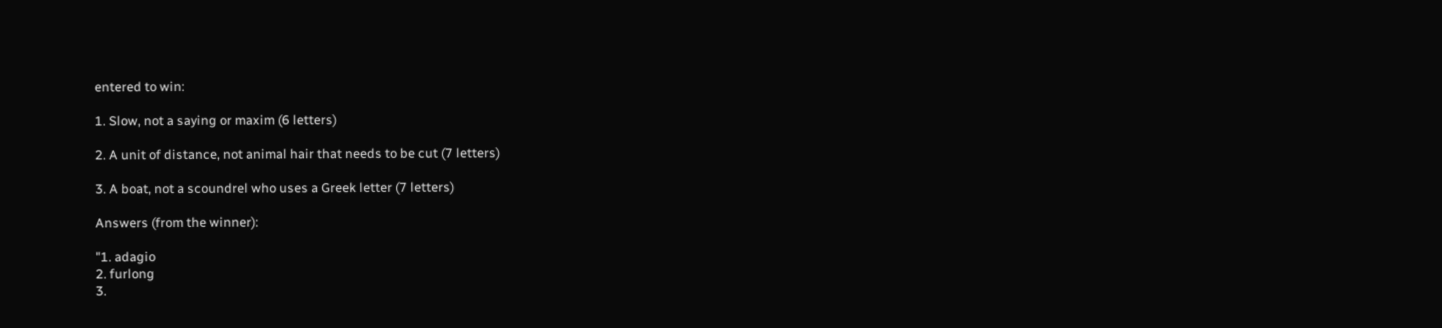entered to win:

1. Slow, not a saying or maxim (6 letters)

2. A unit of distance, not animal hair that needs to be cut (7 letters)

3. A boat, not a scoundrel who uses a Greek letter (7 letters)

Answers (from the winner):

"1. adagio
2. furlong
3.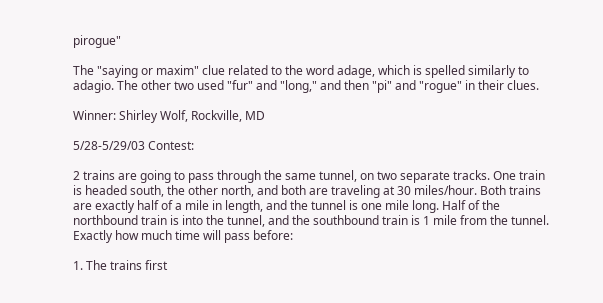pirogue"

The "saying or maxim" clue related to the word adage, which is spelled similarly to adagio. The other two used "fur" and "long," and then "pi" and "rogue" in their clues.

Winner: Shirley Wolf, Rockville, MD

5/28-5/29/03 Contest:

2 trains are going to pass through the same tunnel, on two separate tracks. One train is headed south, the other north, and both are traveling at 30 miles/hour. Both trains are exactly half of a mile in length, and the tunnel is one mile long. Half of the northbound train is into the tunnel, and the southbound train is 1 mile from the tunnel. Exactly how much time will pass before:

1. The trains first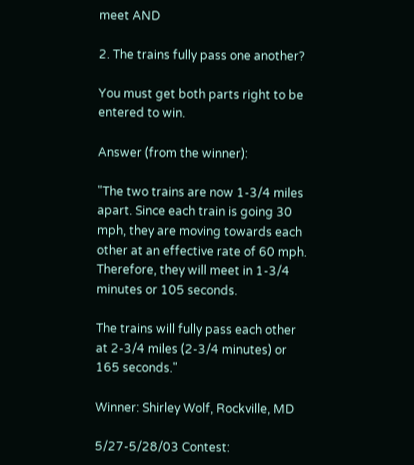meet AND

2. The trains fully pass one another?

You must get both parts right to be entered to win.

Answer (from the winner):

"The two trains are now 1-3/4 miles apart. Since each train is going 30 mph, they are moving towards each other at an effective rate of 60 mph. Therefore, they will meet in 1-3/4 minutes or 105 seconds.

The trains will fully pass each other at 2-3/4 miles (2-3/4 minutes) or 165 seconds."

Winner: Shirley Wolf, Rockville, MD

5/27-5/28/03 Contest: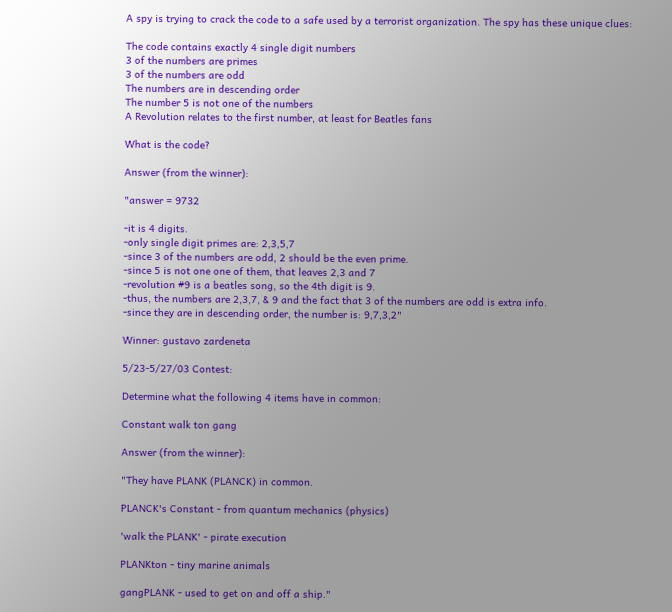A spy is trying to crack the code to a safe used by a terrorist organization. The spy has these unique clues:

The code contains exactly 4 single digit numbers
3 of the numbers are primes
3 of the numbers are odd
The numbers are in descending order
The number 5 is not one of the numbers
A Revolution relates to the first number, at least for Beatles fans

What is the code?

Answer (from the winner):

"answer = 9732

-it is 4 digits.
-only single digit primes are: 2,3,5,7
-since 3 of the numbers are odd, 2 should be the even prime.
-since 5 is not one one of them, that leaves 2,3 and 7
-revolution #9 is a beatles song, so the 4th digit is 9.
-thus, the numbers are 2,3,7, & 9 and the fact that 3 of the numbers are odd is extra info.
-since they are in descending order, the number is: 9,7,3,2"

Winner: gustavo zardeneta

5/23-5/27/03 Contest:

Determine what the following 4 items have in common:

Constant walk ton gang

Answer (from the winner):

"They have PLANK (PLANCK) in common.

PLANCK's Constant - from quantum mechanics (physics)

'walk the PLANK' - pirate execution

PLANKton - tiny marine animals

gangPLANK - used to get on and off a ship."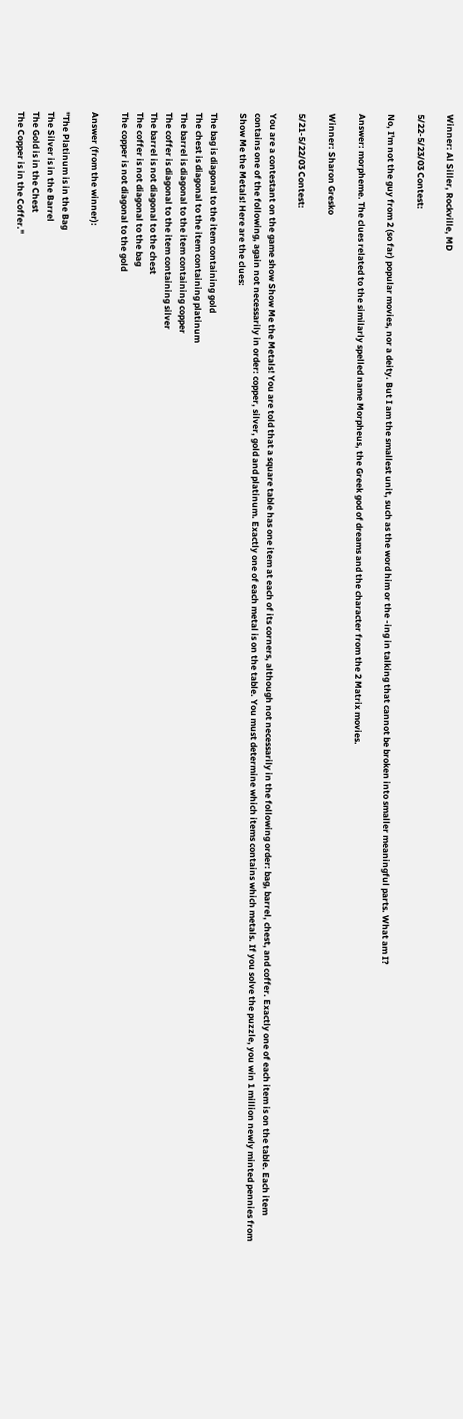Winner: Al Siller, Rockville, MD

5/22-5/23/03 Contest:

No, I'm not the guy from 2 (so far) popular movies, nor a deity. But I am the smallest unit, such as the word him or the -ing in talking that cannot be broken into smaller meaningful parts. What am I?

Answer: morpheme. The clues related to the similarly spelled name Morpheus, the Greek god of dreams and the character from the 2 Matrix movies.

Winner: Sharon Gresko

5/21-5/22/03 Contest:

You are a contestant on the game show Show Me the Metals! You are told that a square table has one item at each of its corners, although not necessarily in the following order: bag, barrel, chest, and coffer. Exactly one of each item is on the table. Each item contains one of the following, again not necessarily in order: copper, silver, gold and platinum. Exactly one of each metal is on the table. You must determine which items contains which metals. If you solve the puzzle, you win 1 million newly minted pennies from Show Me the Metals! Here are the clues:

The bag is diagonal to the item containing gold
The chest is diagonal to the item containing platinum
The barrel is diagonal to the item containing copper
The coffer is diagonal to the item containing silver
The barrel is not diagonal to the chest
The coffer is not diagonal to the bag
The copper is not diagonal to the gold

Answer (from the winner):

"The Platinum is in the Bag
The Silver is in the Barrel
The Gold is in the Chest
The Copper is in the Coffer."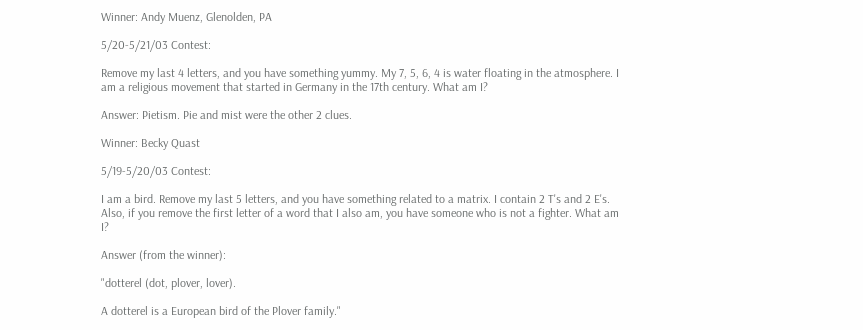Winner: Andy Muenz, Glenolden, PA

5/20-5/21/03 Contest:

Remove my last 4 letters, and you have something yummy. My 7, 5, 6, 4 is water floating in the atmosphere. I am a religious movement that started in Germany in the 17th century. What am I?

Answer: Pietism. Pie and mist were the other 2 clues.

Winner: Becky Quast

5/19-5/20/03 Contest:

I am a bird. Remove my last 5 letters, and you have something related to a matrix. I contain 2 T's and 2 E's. Also, if you remove the first letter of a word that I also am, you have someone who is not a fighter. What am I?

Answer (from the winner):

"dotterel (dot, plover, lover).

A dotterel is a European bird of the Plover family."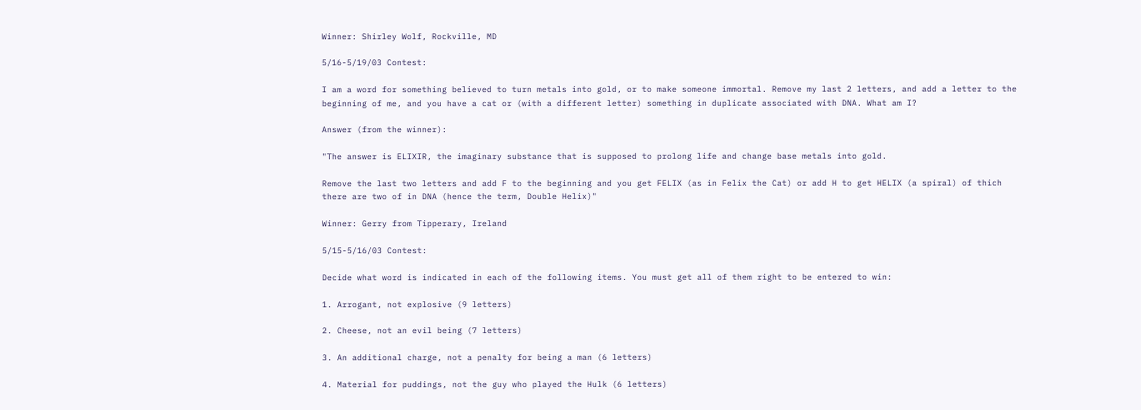Winner: Shirley Wolf, Rockville, MD

5/16-5/19/03 Contest:

I am a word for something believed to turn metals into gold, or to make someone immortal. Remove my last 2 letters, and add a letter to the beginning of me, and you have a cat or (with a different letter) something in duplicate associated with DNA. What am I?

Answer (from the winner):

"The answer is ELIXIR, the imaginary substance that is supposed to prolong life and change base metals into gold.

Remove the last two letters and add F to the beginning and you get FELIX (as in Felix the Cat) or add H to get HELIX (a spiral) of thich there are two of in DNA (hence the term, Double Helix)"

Winner: Gerry from Tipperary, Ireland

5/15-5/16/03 Contest:

Decide what word is indicated in each of the following items. You must get all of them right to be entered to win:

1. Arrogant, not explosive (9 letters)

2. Cheese, not an evil being (7 letters)

3. An additional charge, not a penalty for being a man (6 letters)

4. Material for puddings, not the guy who played the Hulk (6 letters)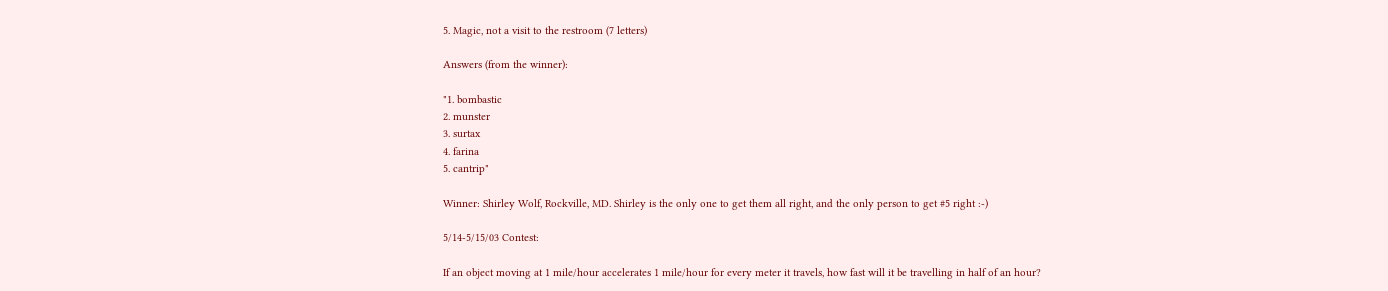5. Magic, not a visit to the restroom (7 letters)

Answers (from the winner):

"1. bombastic
2. munster
3. surtax
4. farina
5. cantrip"

Winner: Shirley Wolf, Rockville, MD. Shirley is the only one to get them all right, and the only person to get #5 right :-)

5/14-5/15/03 Contest:

If an object moving at 1 mile/hour accelerates 1 mile/hour for every meter it travels, how fast will it be travelling in half of an hour?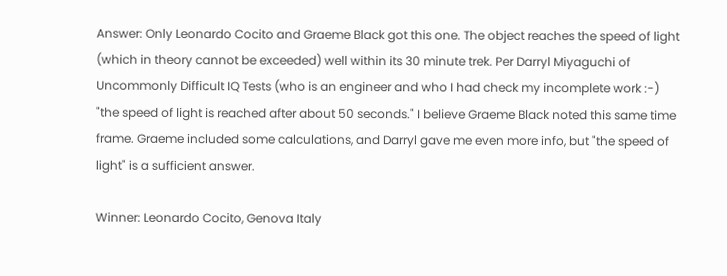Answer: Only Leonardo Cocito and Graeme Black got this one. The object reaches the speed of light (which in theory cannot be exceeded) well within its 30 minute trek. Per Darryl Miyaguchi of Uncommonly Difficult IQ Tests (who is an engineer and who I had check my incomplete work :-) "the speed of light is reached after about 50 seconds." I believe Graeme Black noted this same time frame. Graeme included some calculations, and Darryl gave me even more info, but "the speed of light" is a sufficient answer.

Winner: Leonardo Cocito, Genova Italy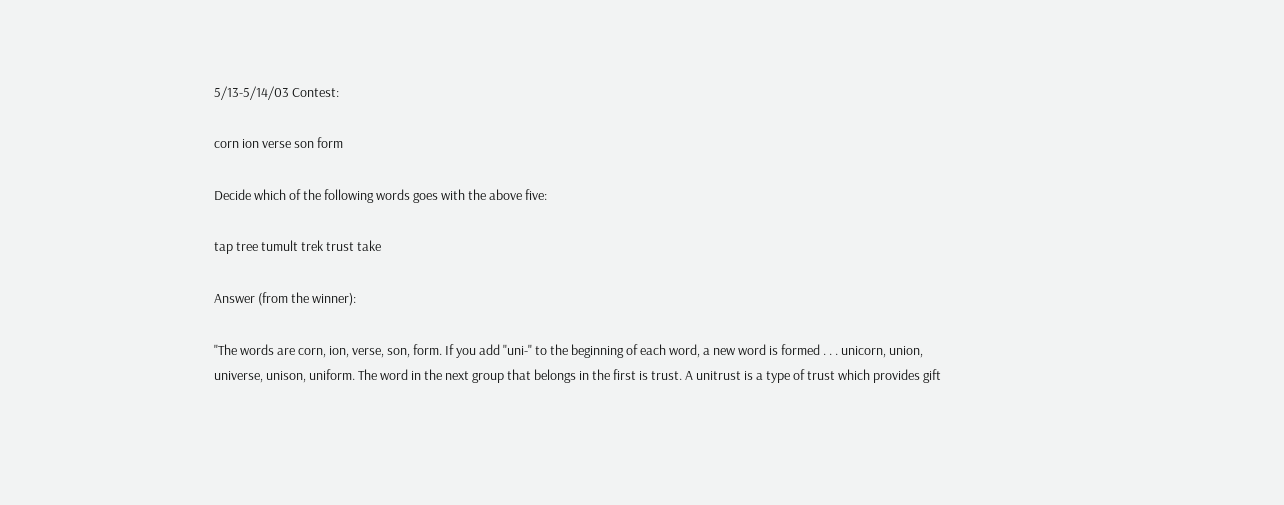5/13-5/14/03 Contest:

corn ion verse son form

Decide which of the following words goes with the above five:

tap tree tumult trek trust take

Answer (from the winner):

"The words are corn, ion, verse, son, form. If you add "uni-" to the beginning of each word, a new word is formed . . . unicorn, union, universe, unison, uniform. The word in the next group that belongs in the first is trust. A unitrust is a type of trust which provides gift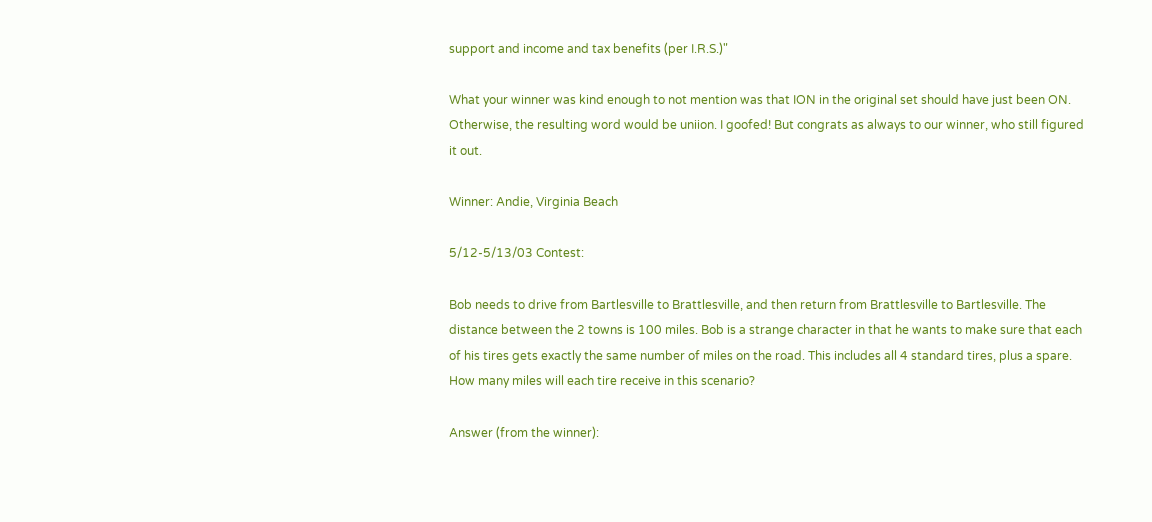support and income and tax benefits (per I.R.S.)"

What your winner was kind enough to not mention was that ION in the original set should have just been ON. Otherwise, the resulting word would be uniion. I goofed! But congrats as always to our winner, who still figured it out.

Winner: Andie, Virginia Beach

5/12-5/13/03 Contest:

Bob needs to drive from Bartlesville to Brattlesville, and then return from Brattlesville to Bartlesville. The distance between the 2 towns is 100 miles. Bob is a strange character in that he wants to make sure that each of his tires gets exactly the same number of miles on the road. This includes all 4 standard tires, plus a spare. How many miles will each tire receive in this scenario?

Answer (from the winner):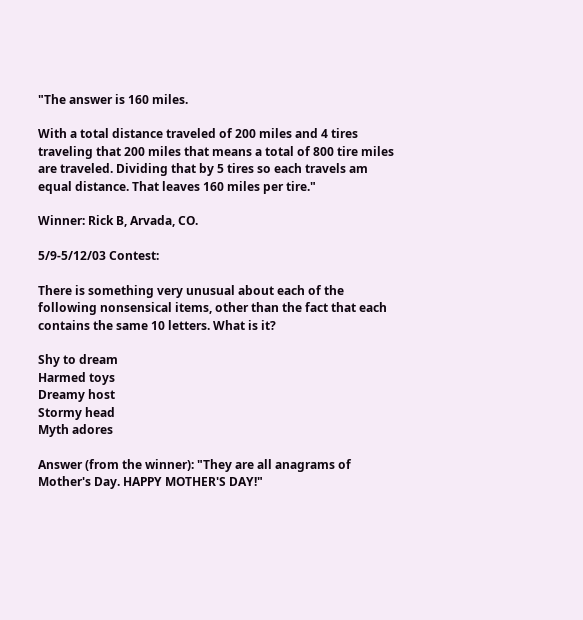"The answer is 160 miles.

With a total distance traveled of 200 miles and 4 tires traveling that 200 miles that means a total of 800 tire miles are traveled. Dividing that by 5 tires so each travels am equal distance. That leaves 160 miles per tire."

Winner: Rick B, Arvada, CO.

5/9-5/12/03 Contest:

There is something very unusual about each of the following nonsensical items, other than the fact that each contains the same 10 letters. What is it?

Shy to dream
Harmed toys
Dreamy host
Stormy head
Myth adores

Answer (from the winner): "They are all anagrams of Mother's Day. HAPPY MOTHER'S DAY!"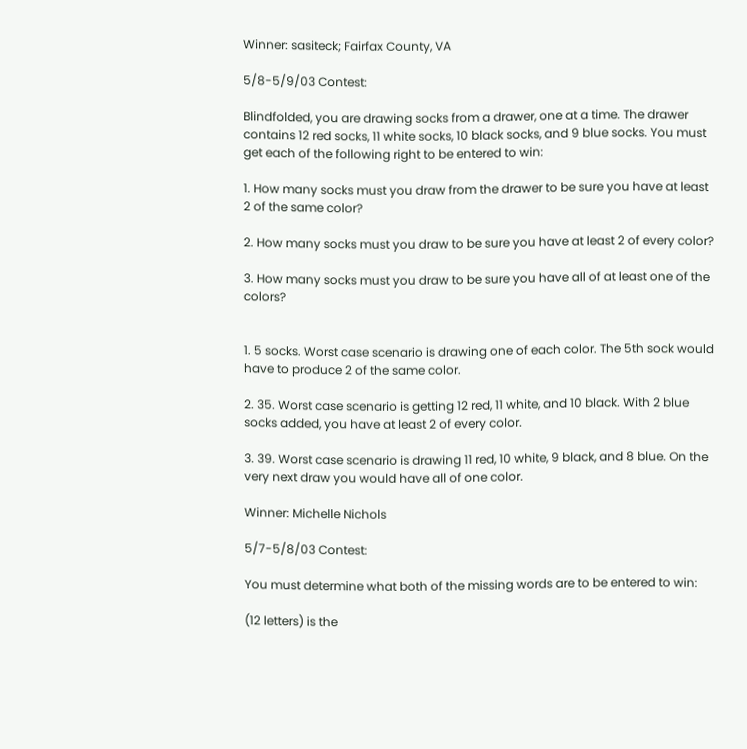Winner: sasiteck; Fairfax County, VA

5/8-5/9/03 Contest:

Blindfolded, you are drawing socks from a drawer, one at a time. The drawer contains 12 red socks, 11 white socks, 10 black socks, and 9 blue socks. You must get each of the following right to be entered to win:

1. How many socks must you draw from the drawer to be sure you have at least 2 of the same color?

2. How many socks must you draw to be sure you have at least 2 of every color?

3. How many socks must you draw to be sure you have all of at least one of the colors?


1. 5 socks. Worst case scenario is drawing one of each color. The 5th sock would have to produce 2 of the same color.

2. 35. Worst case scenario is getting 12 red, 11 white, and 10 black. With 2 blue socks added, you have at least 2 of every color.

3. 39. Worst case scenario is drawing 11 red, 10 white, 9 black, and 8 blue. On the very next draw you would have all of one color.

Winner: Michelle Nichols

5/7-5/8/03 Contest:

You must determine what both of the missing words are to be entered to win:

(12 letters) is the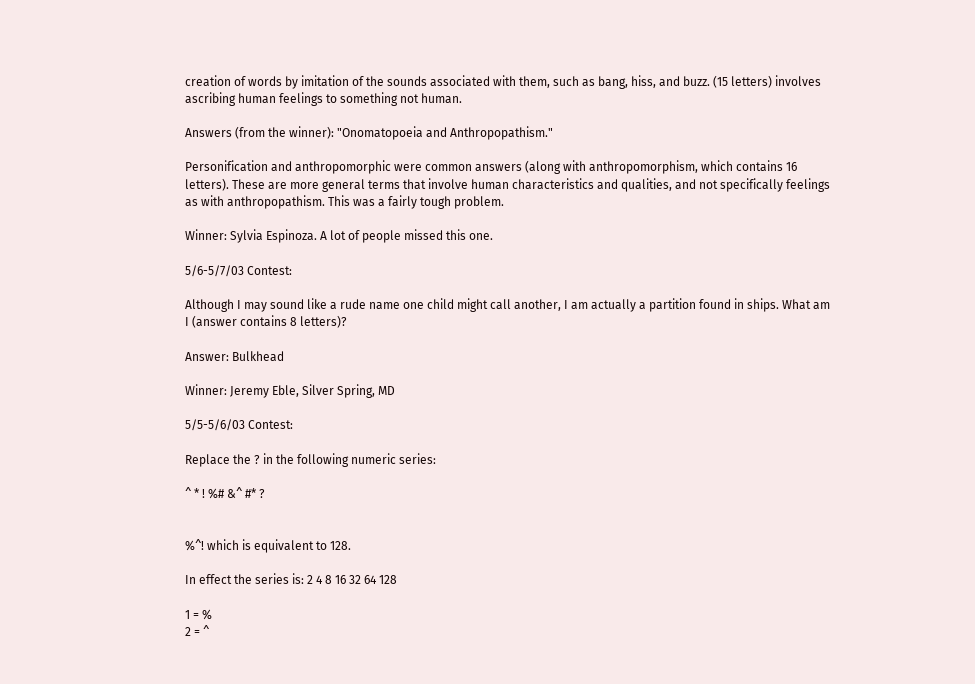creation of words by imitation of the sounds associated with them, such as bang, hiss, and buzz. (15 letters) involves ascribing human feelings to something not human.

Answers (from the winner): "Onomatopoeia and Anthropopathism."

Personification and anthropomorphic were common answers (along with anthropomorphism, which contains 16 letters). These are more general terms that involve human characteristics and qualities, and not specifically feelings as with anthropopathism. This was a fairly tough problem.

Winner: Sylvia Espinoza. A lot of people missed this one.

5/6-5/7/03 Contest:

Although I may sound like a rude name one child might call another, I am actually a partition found in ships. What am I (answer contains 8 letters)?

Answer: Bulkhead

Winner: Jeremy Eble, Silver Spring, MD

5/5-5/6/03 Contest:

Replace the ? in the following numeric series:

^ * ! %# &^ #* ?


%^! which is equivalent to 128.

In effect the series is: 2 4 8 16 32 64 128

1 = %
2 = ^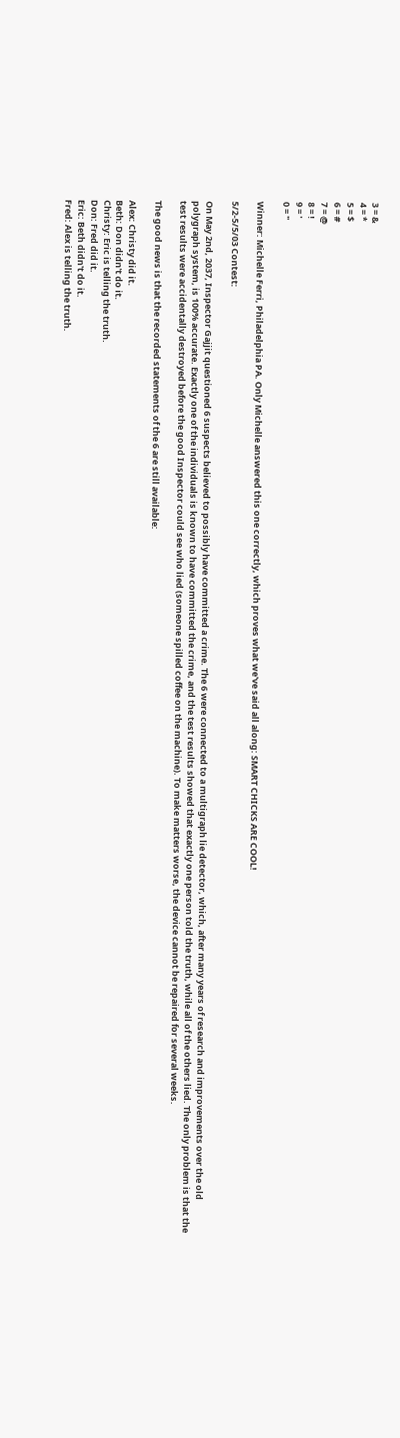3 = &
4 = *
5 = $
6 = #
7 = @
8 = !
9 = '
0 = "

Winner: Michelle Ferri, Philadelphia PA. Only Michelle answered this one correctly, which proves what we've said all along: SMART CHICKS ARE COOL!

5/2-5/5/03 Contest:

On May 2nd, 2037, Inspector Gajjit questioned 6 suspects believed to possibly have committed a crime. The 6 were connected to a multigraph lie detector, which, after many years of research and improvements over the old polygraph system, is 100% accurate. Exactly one of the individuals is known to have committed the crime, and the test results showed that exactly one person told the truth, while all of the others lied. The only problem is that the test results were accidentally destroyed before the good Inspector could see who lied (someone spilled coffee on the machine). To make matters worse, the device cannot be repaired for several weeks.

The good news is that the recorded statements of the 6 are still available:

Alex: Christy did it.
Beth: Don didn't do it.
Christy: Eric is telling the truth.
Don: Fred did it.
Eric: Beth didn't do it.
Fred: Alex is telling the truth.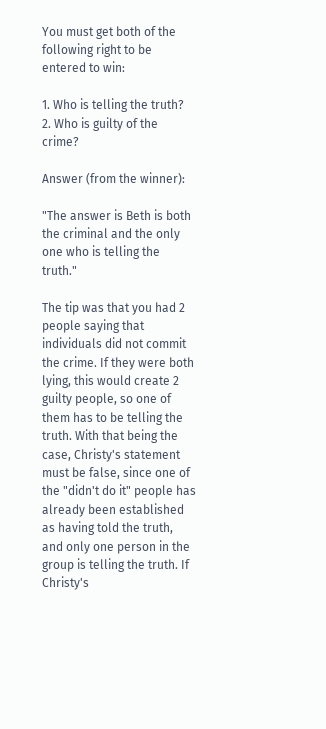You must get both of the following right to be entered to win:

1. Who is telling the truth?
2. Who is guilty of the crime?

Answer (from the winner):

"The answer is Beth is both the criminal and the only one who is telling the truth."

The tip was that you had 2 people saying that individuals did not commit the crime. If they were both lying, this would create 2 guilty people, so one of them has to be telling the truth. With that being the case, Christy's statement must be false, since one of the "didn't do it" people has already been established as having told the truth, and only one person in the group is telling the truth. If Christy's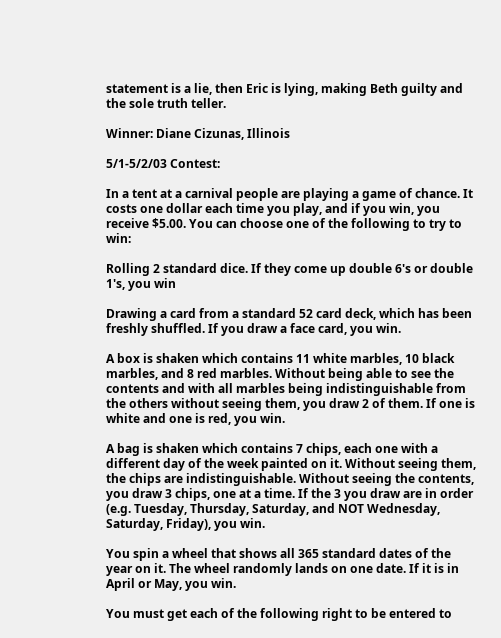statement is a lie, then Eric is lying, making Beth guilty and the sole truth teller.

Winner: Diane Cizunas, Illinois

5/1-5/2/03 Contest:

In a tent at a carnival people are playing a game of chance. It costs one dollar each time you play, and if you win, you receive $5.00. You can choose one of the following to try to win:

Rolling 2 standard dice. If they come up double 6's or double 1's, you win

Drawing a card from a standard 52 card deck, which has been freshly shuffled. If you draw a face card, you win.

A box is shaken which contains 11 white marbles, 10 black marbles, and 8 red marbles. Without being able to see the contents and with all marbles being indistinguishable from the others without seeing them, you draw 2 of them. If one is white and one is red, you win.

A bag is shaken which contains 7 chips, each one with a different day of the week painted on it. Without seeing them, the chips are indistinguishable. Without seeing the contents, you draw 3 chips, one at a time. If the 3 you draw are in order (e.g. Tuesday, Thursday, Saturday, and NOT Wednesday, Saturday, Friday), you win.

You spin a wheel that shows all 365 standard dates of the year on it. The wheel randomly lands on one date. If it is in April or May, you win.

You must get each of the following right to be entered to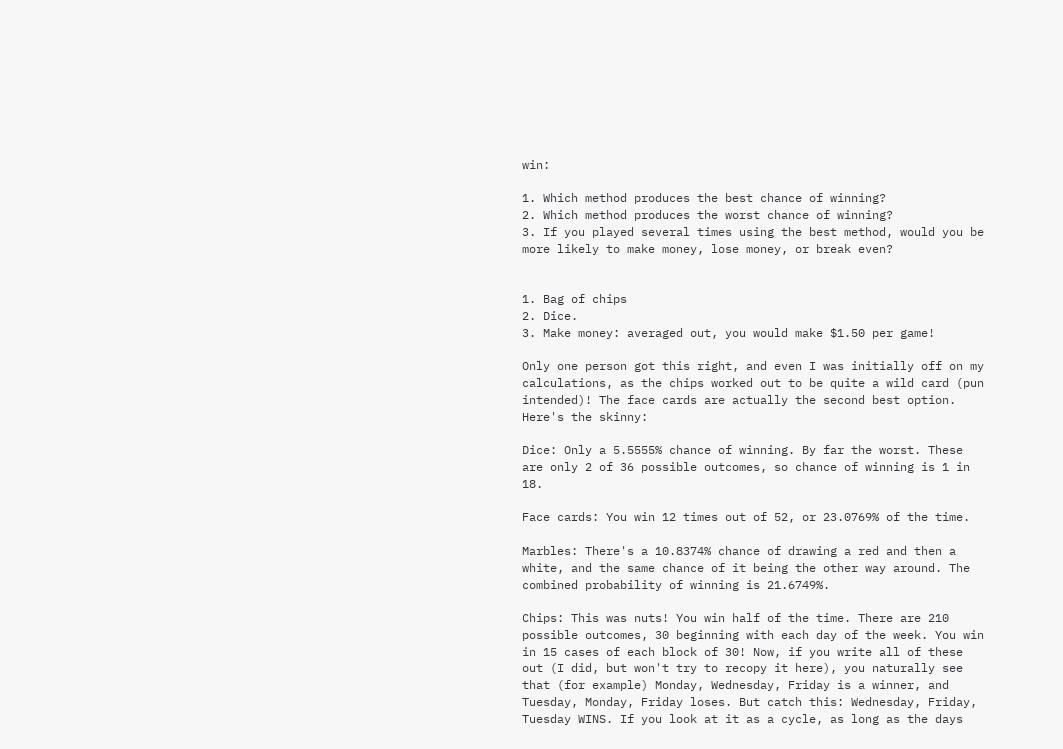win:

1. Which method produces the best chance of winning?
2. Which method produces the worst chance of winning?
3. If you played several times using the best method, would you be more likely to make money, lose money, or break even?


1. Bag of chips
2. Dice.
3. Make money: averaged out, you would make $1.50 per game!

Only one person got this right, and even I was initially off on my calculations, as the chips worked out to be quite a wild card (pun intended)! The face cards are actually the second best option. Here's the skinny:

Dice: Only a 5.5555% chance of winning. By far the worst. These are only 2 of 36 possible outcomes, so chance of winning is 1 in 18.

Face cards: You win 12 times out of 52, or 23.0769% of the time.

Marbles: There's a 10.8374% chance of drawing a red and then a white, and the same chance of it being the other way around. The combined probability of winning is 21.6749%.

Chips: This was nuts! You win half of the time. There are 210 possible outcomes, 30 beginning with each day of the week. You win in 15 cases of each block of 30! Now, if you write all of these out (I did, but won't try to recopy it here), you naturally see that (for example) Monday, Wednesday, Friday is a winner, and Tuesday, Monday, Friday loses. But catch this: Wednesday, Friday, Tuesday WINS. If you look at it as a cycle, as long as the days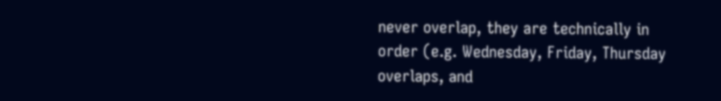never overlap, they are technically in order (e.g. Wednesday, Friday, Thursday overlaps, and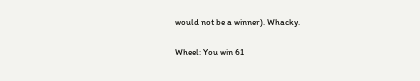would not be a winner). Whacky.

Wheel: You win 61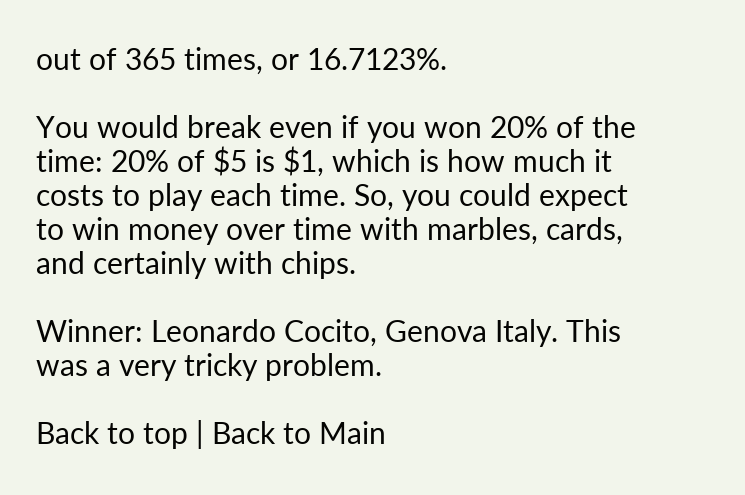out of 365 times, or 16.7123%.

You would break even if you won 20% of the time: 20% of $5 is $1, which is how much it costs to play each time. So, you could expect to win money over time with marbles, cards, and certainly with chips.

Winner: Leonardo Cocito, Genova Italy. This was a very tricky problem.

Back to top | Back to Main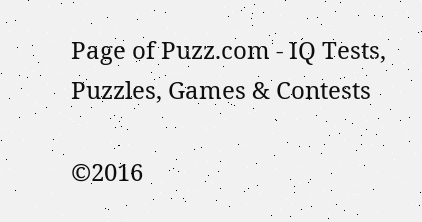Page of Puzz.com - IQ Tests, Puzzles, Games & Contests

©2016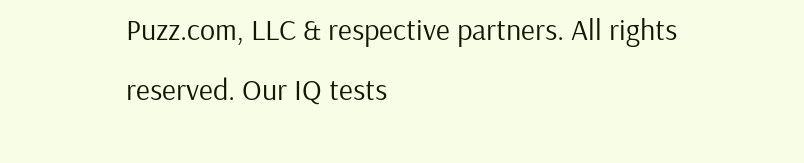Puzz.com, LLC & respective partners. All rights reserved. Our IQ tests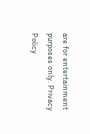are for entertainment purposes only. Privacy Policy